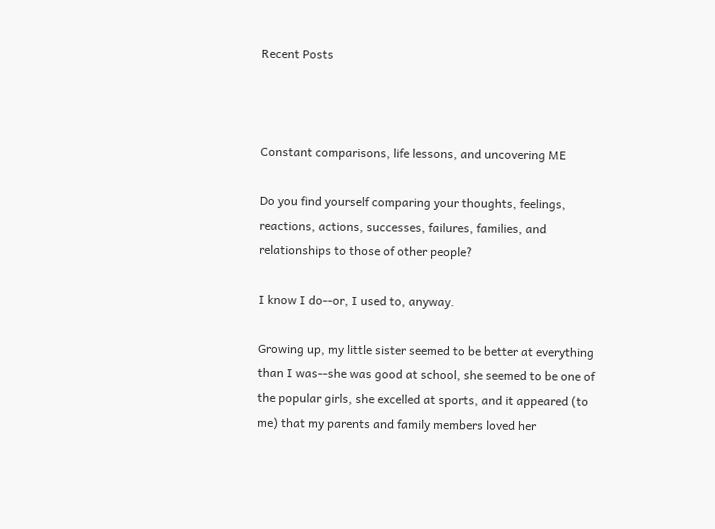Recent Posts



Constant comparisons, life lessons, and uncovering ME

Do you find yourself comparing your thoughts, feelings, reactions, actions, successes, failures, families, and relationships to those of other people?

I know I do--or, I used to, anyway.

Growing up, my little sister seemed to be better at everything than I was--she was good at school, she seemed to be one of the popular girls, she excelled at sports, and it appeared (to me) that my parents and family members loved her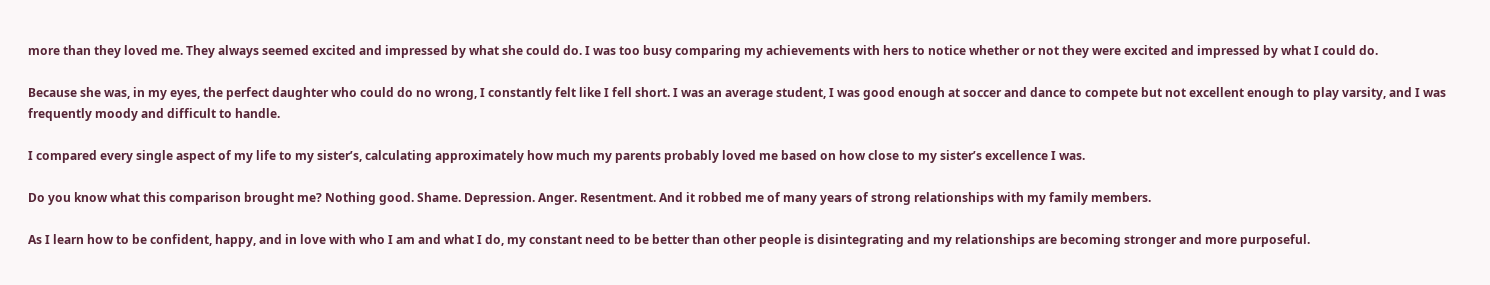more than they loved me. They always seemed excited and impressed by what she could do. I was too busy comparing my achievements with hers to notice whether or not they were excited and impressed by what I could do.

Because she was, in my eyes, the perfect daughter who could do no wrong, I constantly felt like I fell short. I was an average student, I was good enough at soccer and dance to compete but not excellent enough to play varsity, and I was frequently moody and difficult to handle.

I compared every single aspect of my life to my sister’s, calculating approximately how much my parents probably loved me based on how close to my sister’s excellence I was.

Do you know what this comparison brought me? Nothing good. Shame. Depression. Anger. Resentment. And it robbed me of many years of strong relationships with my family members.

As I learn how to be confident, happy, and in love with who I am and what I do, my constant need to be better than other people is disintegrating and my relationships are becoming stronger and more purposeful.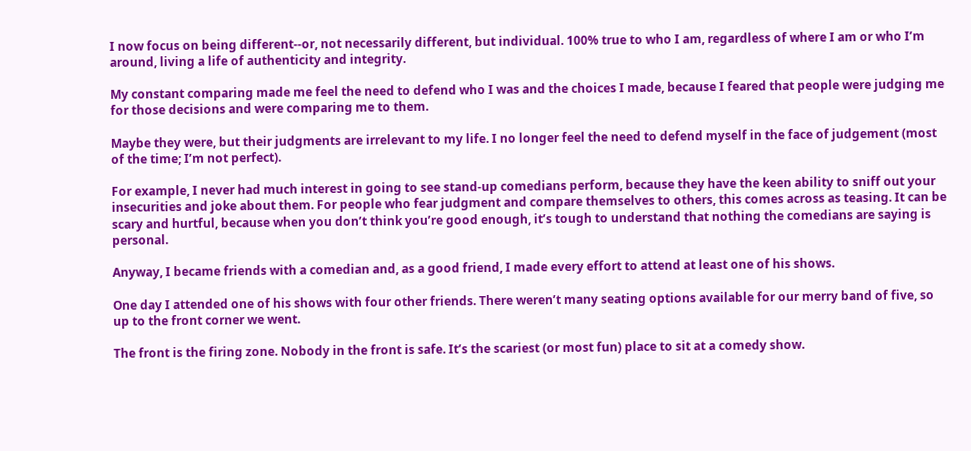I now focus on being different--or, not necessarily different, but individual. 100% true to who I am, regardless of where I am or who I’m around, living a life of authenticity and integrity.

My constant comparing made me feel the need to defend who I was and the choices I made, because I feared that people were judging me for those decisions and were comparing me to them.

Maybe they were, but their judgments are irrelevant to my life. I no longer feel the need to defend myself in the face of judgement (most of the time; I’m not perfect).

For example, I never had much interest in going to see stand-up comedians perform, because they have the keen ability to sniff out your insecurities and joke about them. For people who fear judgment and compare themselves to others, this comes across as teasing. It can be scary and hurtful, because when you don’t think you’re good enough, it’s tough to understand that nothing the comedians are saying is personal.

Anyway, I became friends with a comedian and, as a good friend, I made every effort to attend at least one of his shows.

One day I attended one of his shows with four other friends. There weren’t many seating options available for our merry band of five, so up to the front corner we went.

The front is the firing zone. Nobody in the front is safe. It’s the scariest (or most fun) place to sit at a comedy show.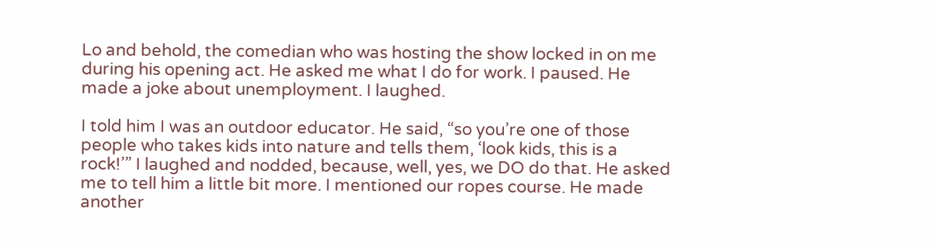Lo and behold, the comedian who was hosting the show locked in on me during his opening act. He asked me what I do for work. I paused. He made a joke about unemployment. I laughed.

I told him I was an outdoor educator. He said, “so you’re one of those people who takes kids into nature and tells them, ‘look kids, this is a rock!’” I laughed and nodded, because, well, yes, we DO do that. He asked me to tell him a little bit more. I mentioned our ropes course. He made another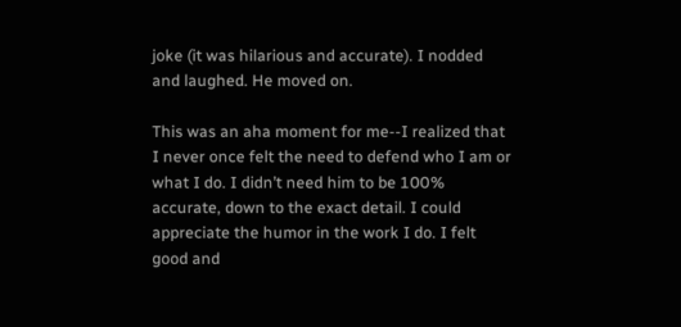joke (it was hilarious and accurate). I nodded and laughed. He moved on.

This was an aha moment for me--I realized that I never once felt the need to defend who I am or what I do. I didn’t need him to be 100% accurate, down to the exact detail. I could appreciate the humor in the work I do. I felt good and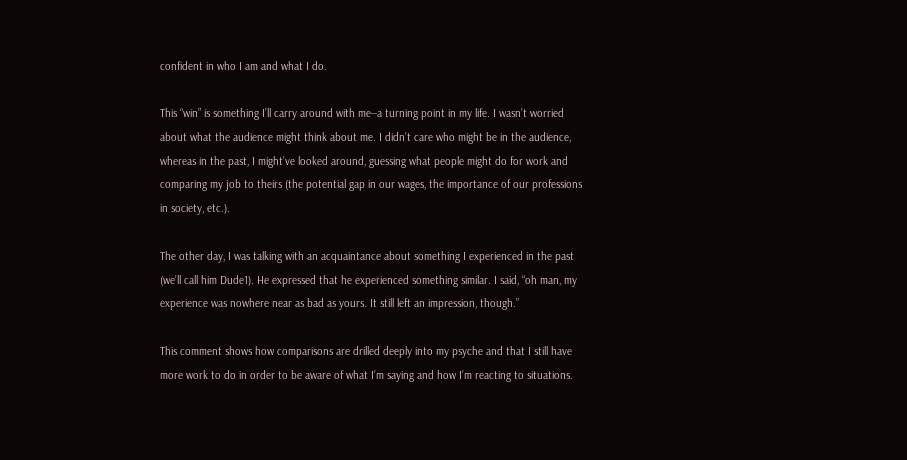confident in who I am and what I do.

This “win” is something I’ll carry around with me--a turning point in my life. I wasn’t worried about what the audience might think about me. I didn’t care who might be in the audience, whereas in the past, I might’ve looked around, guessing what people might do for work and comparing my job to theirs (the potential gap in our wages, the importance of our professions in society, etc.).

The other day, I was talking with an acquaintance about something I experienced in the past (we’ll call him Dude1). He expressed that he experienced something similar. I said, “oh man, my experience was nowhere near as bad as yours. It still left an impression, though.”

This comment shows how comparisons are drilled deeply into my psyche and that I still have more work to do in order to be aware of what I’m saying and how I’m reacting to situations.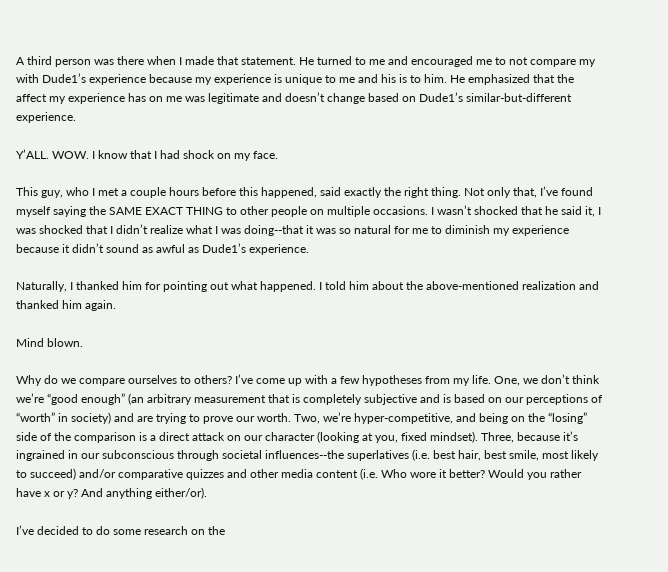A third person was there when I made that statement. He turned to me and encouraged me to not compare my with Dude1’s experience because my experience is unique to me and his is to him. He emphasized that the affect my experience has on me was legitimate and doesn’t change based on Dude1’s similar-but-different experience.

Y’ALL. WOW. I know that I had shock on my face.

This guy, who I met a couple hours before this happened, said exactly the right thing. Not only that, I’ve found myself saying the SAME EXACT THING to other people on multiple occasions. I wasn’t shocked that he said it, I was shocked that I didn’t realize what I was doing--that it was so natural for me to diminish my experience because it didn’t sound as awful as Dude1’s experience.

Naturally, I thanked him for pointing out what happened. I told him about the above-mentioned realization and thanked him again.

Mind blown.

Why do we compare ourselves to others? I’ve come up with a few hypotheses from my life. One, we don’t think we’re “good enough” (an arbitrary measurement that is completely subjective and is based on our perceptions of “worth” in society) and are trying to prove our worth. Two, we’re hyper-competitive, and being on the “losing” side of the comparison is a direct attack on our character (looking at you, fixed mindset). Three, because it’s ingrained in our subconscious through societal influences--the superlatives (i.e. best hair, best smile, most likely to succeed) and/or comparative quizzes and other media content (i.e. Who wore it better? Would you rather have x or y? And anything either/or).

I’ve decided to do some research on the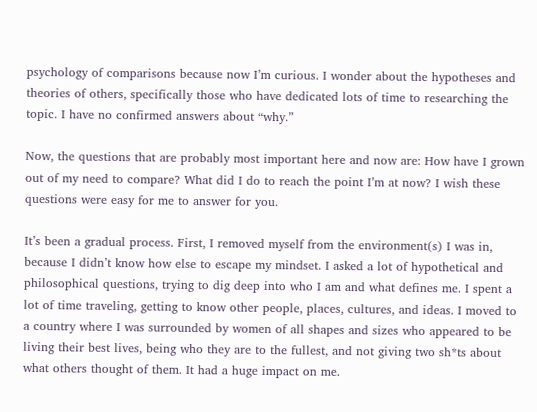psychology of comparisons because now I’m curious. I wonder about the hypotheses and theories of others, specifically those who have dedicated lots of time to researching the topic. I have no confirmed answers about “why.”

Now, the questions that are probably most important here and now are: How have I grown out of my need to compare? What did I do to reach the point I’m at now? I wish these questions were easy for me to answer for you.

It’s been a gradual process. First, I removed myself from the environment(s) I was in, because I didn’t know how else to escape my mindset. I asked a lot of hypothetical and philosophical questions, trying to dig deep into who I am and what defines me. I spent a lot of time traveling, getting to know other people, places, cultures, and ideas. I moved to a country where I was surrounded by women of all shapes and sizes who appeared to be living their best lives, being who they are to the fullest, and not giving two sh*ts about what others thought of them. It had a huge impact on me.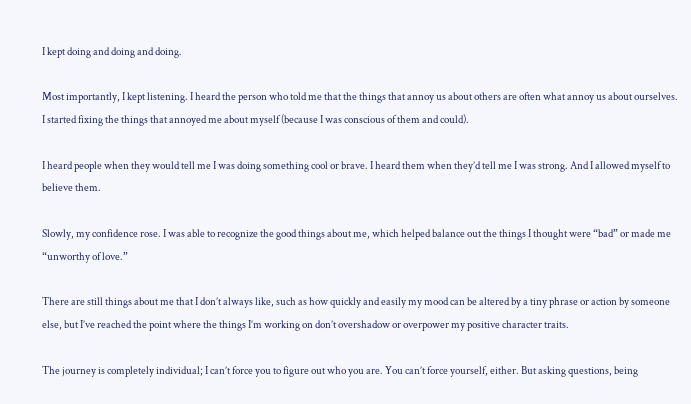I kept doing and doing and doing.

Most importantly, I kept listening. I heard the person who told me that the things that annoy us about others are often what annoy us about ourselves. I started fixing the things that annoyed me about myself (because I was conscious of them and could).

I heard people when they would tell me I was doing something cool or brave. I heard them when they’d tell me I was strong. And I allowed myself to believe them.

Slowly, my confidence rose. I was able to recognize the good things about me, which helped balance out the things I thought were “bad” or made me “unworthy of love.”

There are still things about me that I don’t always like, such as how quickly and easily my mood can be altered by a tiny phrase or action by someone else, but I’ve reached the point where the things I’m working on don’t overshadow or overpower my positive character traits.

The journey is completely individual; I can’t force you to figure out who you are. You can’t force yourself, either. But asking questions, being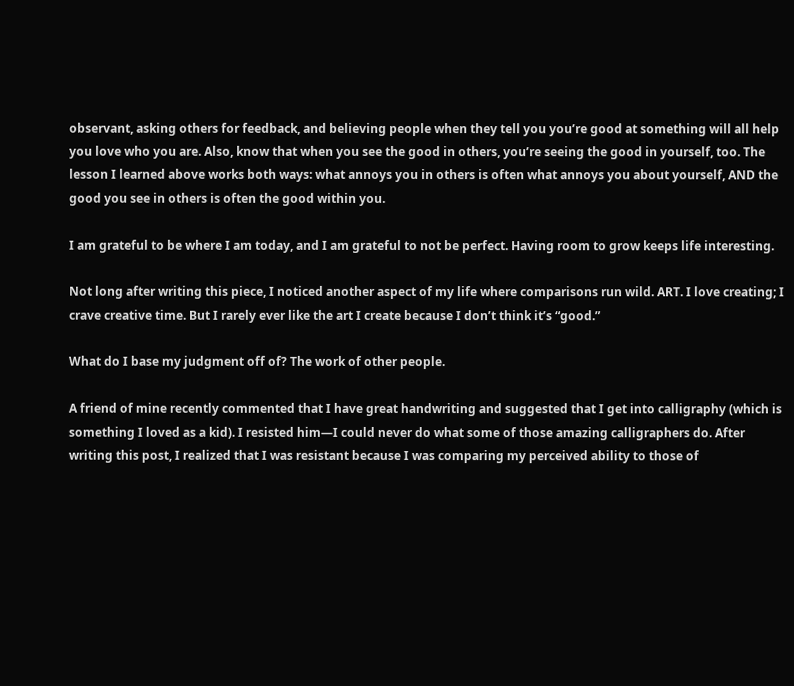observant, asking others for feedback, and believing people when they tell you you’re good at something will all help you love who you are. Also, know that when you see the good in others, you’re seeing the good in yourself, too. The lesson I learned above works both ways: what annoys you in others is often what annoys you about yourself, AND the good you see in others is often the good within you.

I am grateful to be where I am today, and I am grateful to not be perfect. Having room to grow keeps life interesting.

Not long after writing this piece, I noticed another aspect of my life where comparisons run wild. ART. I love creating; I crave creative time. But I rarely ever like the art I create because I don’t think it’s “good.”

What do I base my judgment off of? The work of other people.

A friend of mine recently commented that I have great handwriting and suggested that I get into calligraphy (which is something I loved as a kid). I resisted him—I could never do what some of those amazing calligraphers do. After writing this post, I realized that I was resistant because I was comparing my perceived ability to those of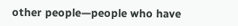other people—people who have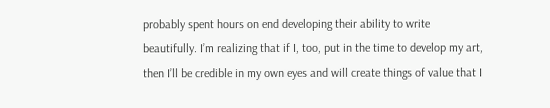probably spent hours on end developing their ability to write beautifully. I’m realizing that if I, too, put in the time to develop my art, then I’ll be credible in my own eyes and will create things of value that I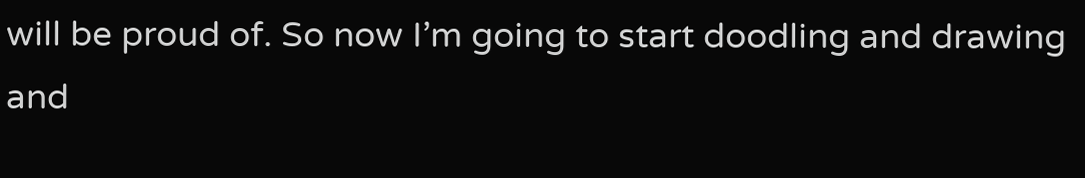will be proud of. So now I’m going to start doodling and drawing and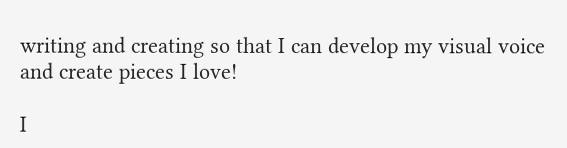writing and creating so that I can develop my visual voice and create pieces I love!

I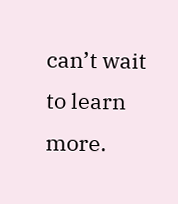can’t wait to learn more.